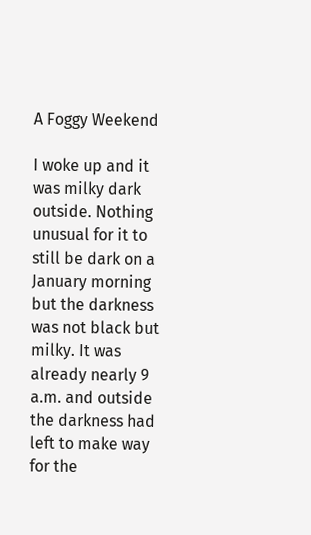A Foggy Weekend

I woke up and it was milky dark outside. Nothing unusual for it to still be dark on a January morning but the darkness was not black but milky. It was already nearly 9 a.m. and outside the darkness had left to make way for the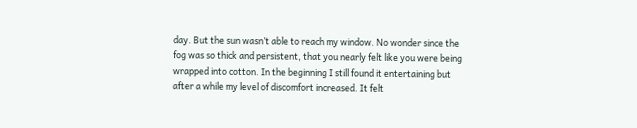day. But the sun wasn’t able to reach my window. No wonder since the fog was so thick and persistent, that you nearly felt like you were being wrapped into cotton. In the beginning I still found it entertaining but after a while my level of discomfort increased. It felt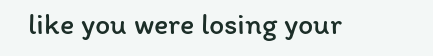like you were losing your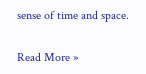sense of time and space.

Read More »